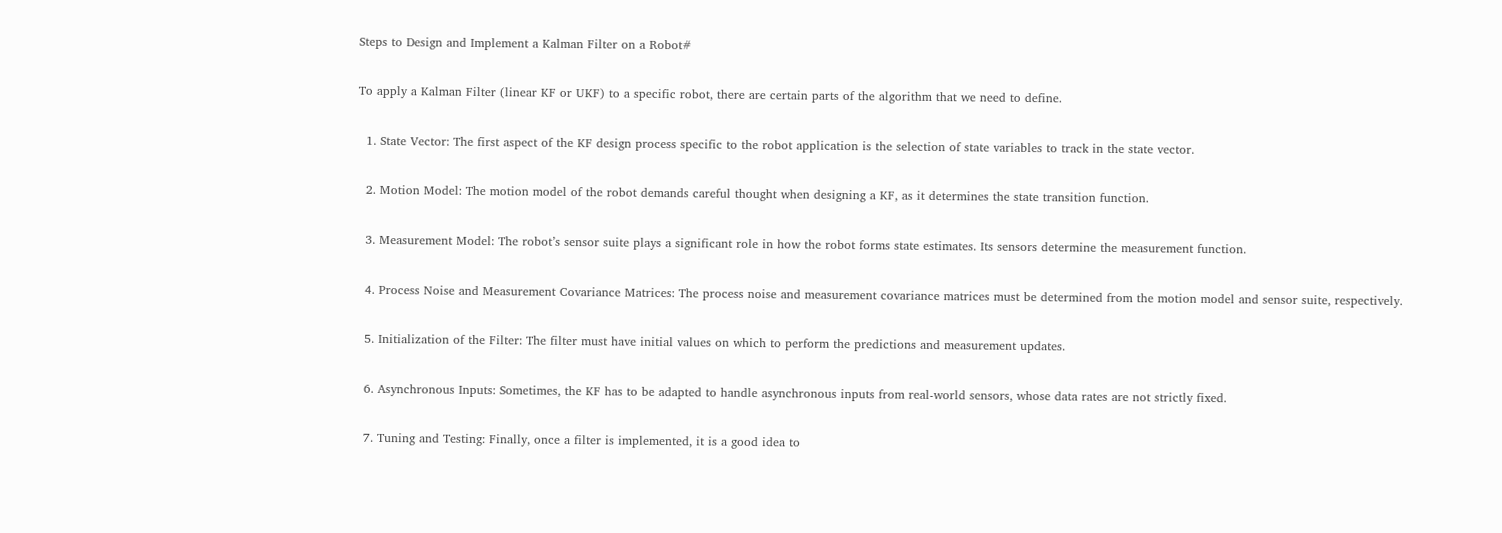Steps to Design and Implement a Kalman Filter on a Robot#

To apply a Kalman Filter (linear KF or UKF) to a specific robot, there are certain parts of the algorithm that we need to define.

  1. State Vector: The first aspect of the KF design process specific to the robot application is the selection of state variables to track in the state vector.

  2. Motion Model: The motion model of the robot demands careful thought when designing a KF, as it determines the state transition function.

  3. Measurement Model: The robot’s sensor suite plays a significant role in how the robot forms state estimates. Its sensors determine the measurement function.

  4. Process Noise and Measurement Covariance Matrices: The process noise and measurement covariance matrices must be determined from the motion model and sensor suite, respectively.

  5. Initialization of the Filter: The filter must have initial values on which to perform the predictions and measurement updates.

  6. Asynchronous Inputs: Sometimes, the KF has to be adapted to handle asynchronous inputs from real-world sensors, whose data rates are not strictly fixed.

  7. Tuning and Testing: Finally, once a filter is implemented, it is a good idea to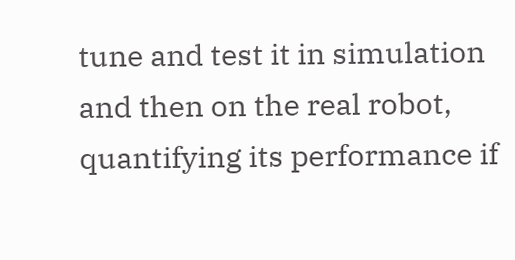tune and test it in simulation and then on the real robot, quantifying its performance if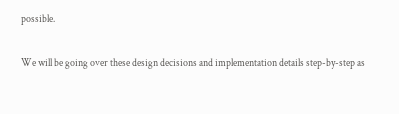possible.

We will be going over these design decisions and implementation details step-by-step as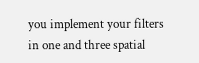you implement your filters in one and three spatial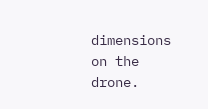dimensions on the drone.